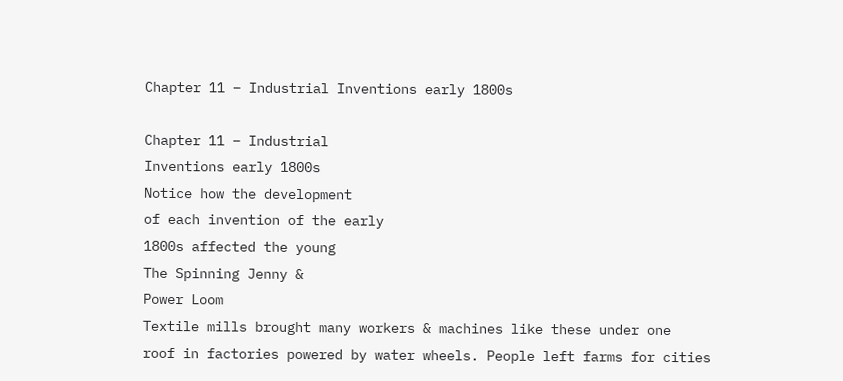Chapter 11 – Industrial Inventions early 1800s

Chapter 11 – Industrial
Inventions early 1800s
Notice how the development
of each invention of the early
1800s affected the young
The Spinning Jenny &
Power Loom
Textile mills brought many workers & machines like these under one
roof in factories powered by water wheels. People left farms for cities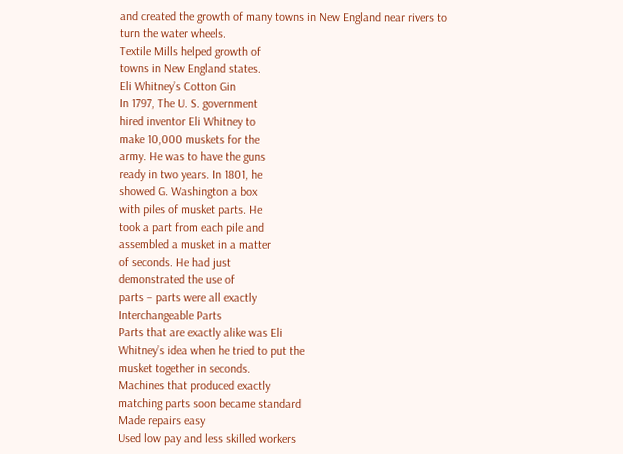and created the growth of many towns in New England near rivers to
turn the water wheels.
Textile Mills helped growth of
towns in New England states.
Eli Whitney’s Cotton Gin
In 1797, The U. S. government
hired inventor Eli Whitney to
make 10,000 muskets for the
army. He was to have the guns
ready in two years. In 1801, he
showed G. Washington a box
with piles of musket parts. He
took a part from each pile and
assembled a musket in a matter
of seconds. He had just
demonstrated the use of
parts – parts were all exactly
Interchangeable Parts
Parts that are exactly alike was Eli
Whitney’s idea when he tried to put the
musket together in seconds.
Machines that produced exactly
matching parts soon became standard
Made repairs easy
Used low pay and less skilled workers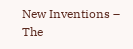New Inventions – The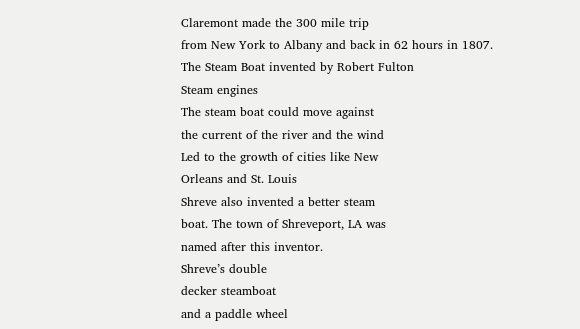Claremont made the 300 mile trip
from New York to Albany and back in 62 hours in 1807.
The Steam Boat invented by Robert Fulton
Steam engines
The steam boat could move against
the current of the river and the wind
Led to the growth of cities like New
Orleans and St. Louis
Shreve also invented a better steam
boat. The town of Shreveport, LA was
named after this inventor.
Shreve’s double
decker steamboat
and a paddle wheel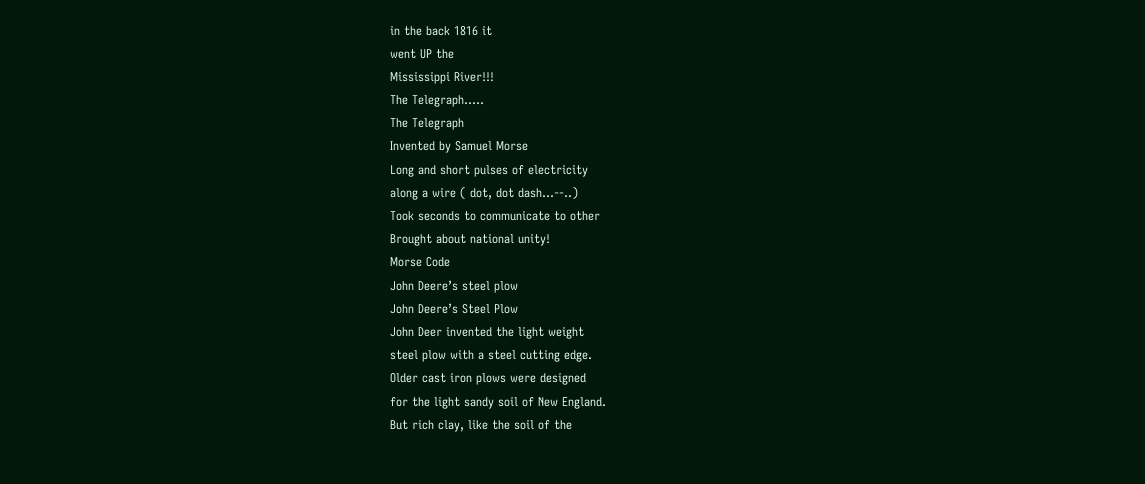in the back 1816 it
went UP the
Mississippi River!!!
The Telegraph…..
The Telegraph
Invented by Samuel Morse
Long and short pulses of electricity
along a wire ( dot, dot dash…--..)
Took seconds to communicate to other
Brought about national unity!
Morse Code
John Deere’s steel plow
John Deere’s Steel Plow
John Deer invented the light weight
steel plow with a steel cutting edge.
Older cast iron plows were designed
for the light sandy soil of New England.
But rich clay, like the soil of the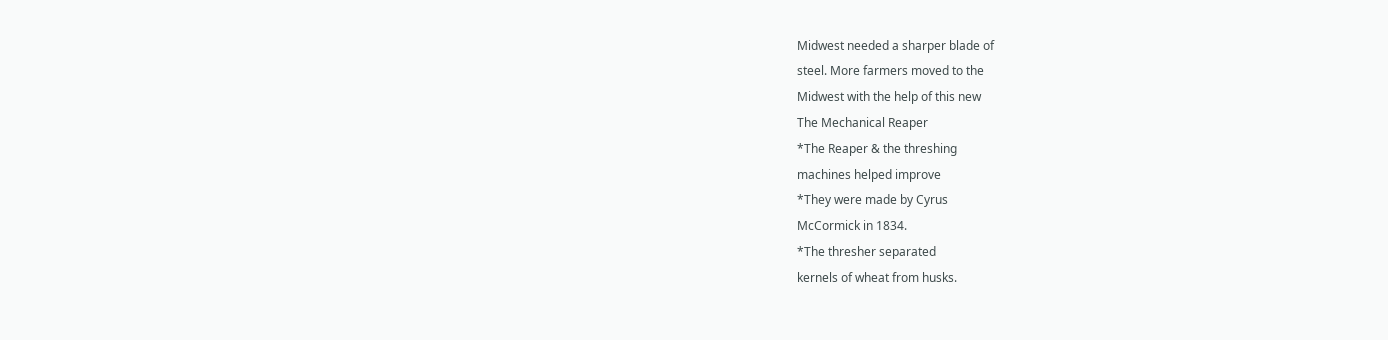Midwest needed a sharper blade of
steel. More farmers moved to the
Midwest with the help of this new
The Mechanical Reaper
*The Reaper & the threshing
machines helped improve
*They were made by Cyrus
McCormick in 1834.
*The thresher separated
kernels of wheat from husks.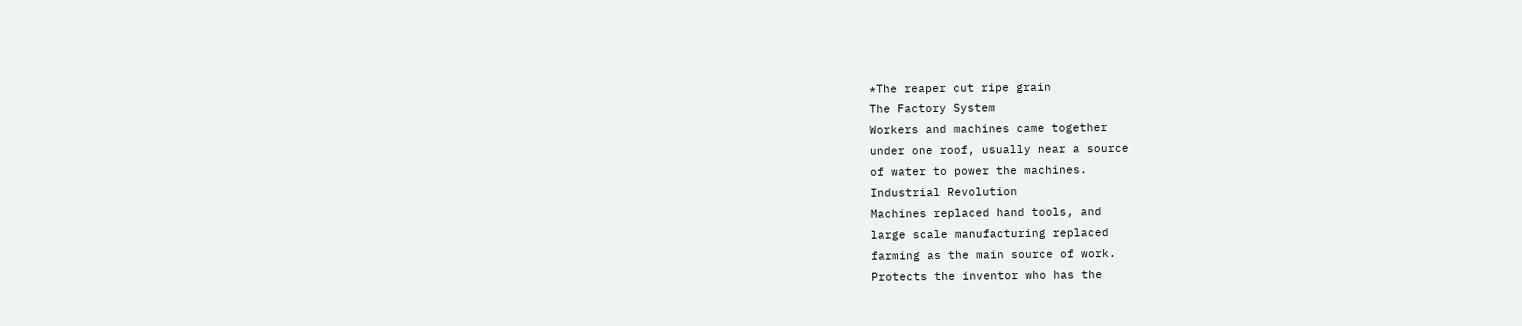*The reaper cut ripe grain
The Factory System
Workers and machines came together
under one roof, usually near a source
of water to power the machines.
Industrial Revolution
Machines replaced hand tools, and
large scale manufacturing replaced
farming as the main source of work.
Protects the inventor who has the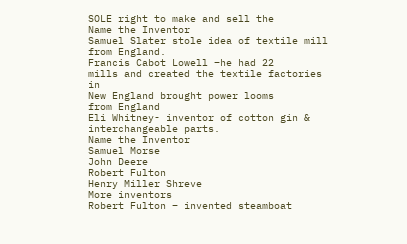SOLE right to make and sell the
Name the Inventor
Samuel Slater stole idea of textile mill
from England.
Francis Cabot Lowell –he had 22
mills and created the textile factories in
New England brought power looms
from England
Eli Whitney- inventor of cotton gin &
interchangeable parts.
Name the Inventor
Samuel Morse
John Deere
Robert Fulton
Henry Miller Shreve
More inventors
Robert Fulton – invented steamboat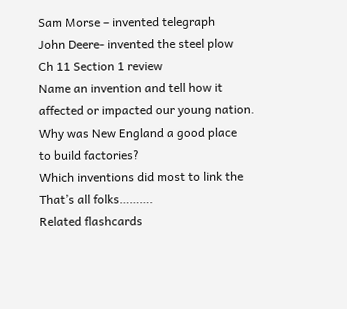Sam Morse – invented telegraph
John Deere- invented the steel plow
Ch 11 Section 1 review
Name an invention and tell how it
affected or impacted our young nation.
Why was New England a good place
to build factories?
Which inventions did most to link the
That’s all folks……….
Related flashcards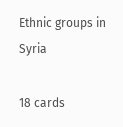Ethnic groups in Syria

18 cards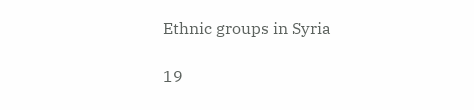Ethnic groups in Syria

19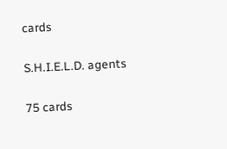cards

S.H.I.E.L.D. agents

75 cards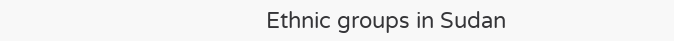Ethnic groups in Sudan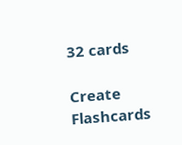32 cards

Create Flashcards